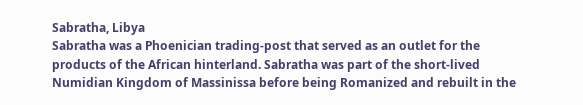Sabratha, Libya
Sabratha was a Phoenician trading-post that served as an outlet for the products of the African hinterland. Sabratha was part of the short-lived Numidian Kingdom of Massinissa before being Romanized and rebuilt in the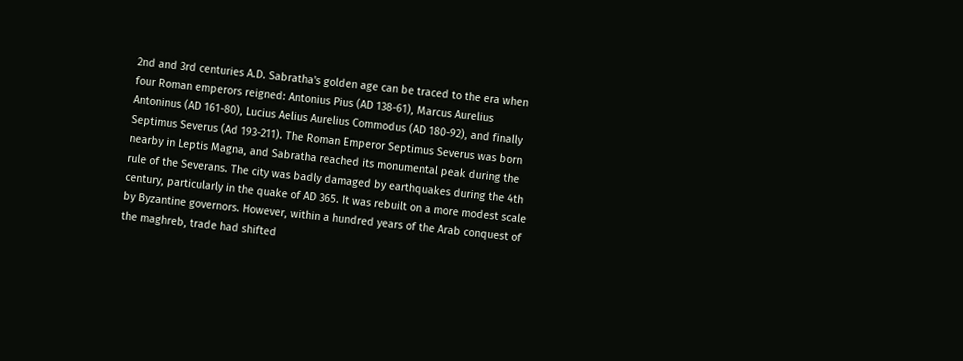2nd and 3rd centuries A.D. Sabratha's golden age can be traced to the era when four Roman emperors reigned: Antonius Pius (AD 138-61), Marcus Aurelius Antoninus (AD 161-80), Lucius Aelius Aurelius Commodus (AD 180-92), and finally Septimus Severus (Ad 193-211). The Roman Emperor Septimus Severus was born nearby in Leptis Magna, and Sabratha reached its monumental peak during the rule of the Severans. The city was badly damaged by earthquakes during the 4th century, particularly in the quake of AD 365. It was rebuilt on a more modest scale by Byzantine governors. However, within a hundred years of the Arab conquest of the maghreb, trade had shifted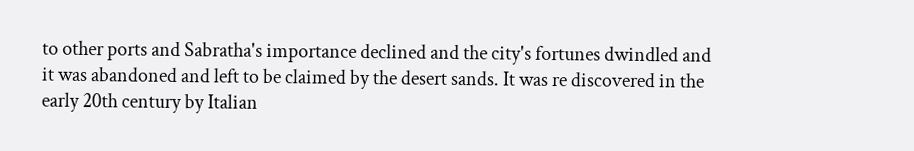to other ports and Sabratha's importance declined and the city's fortunes dwindled and it was abandoned and left to be claimed by the desert sands. It was re discovered in the early 20th century by Italian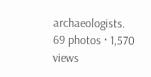archaeologists.
69 photos · 1,570 views